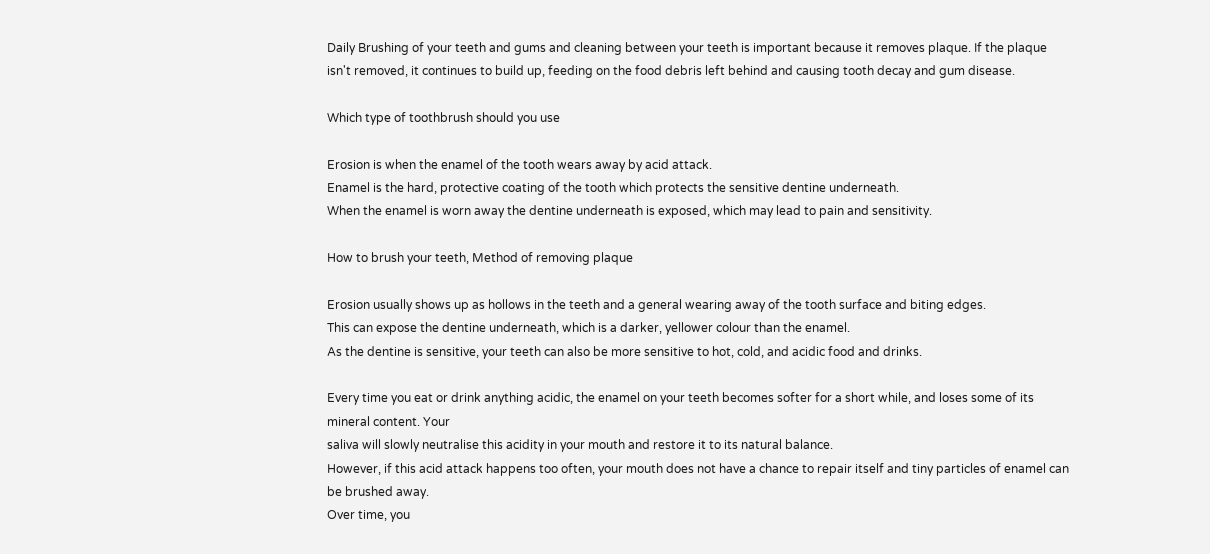Daily Brushing of your teeth and gums and cleaning between your teeth is important because it removes plaque. If the plaque isn't removed, it continues to build up, feeding on the food debris left behind and causing tooth decay and gum disease.

Which type of toothbrush should you use

Erosion is when the enamel of the tooth wears away by acid attack.
Enamel is the hard, protective coating of the tooth which protects the sensitive dentine underneath.
When the enamel is worn away the dentine underneath is exposed, which may lead to pain and sensitivity.

How to brush your teeth, Method of removing plaque

Erosion usually shows up as hollows in the teeth and a general wearing away of the tooth surface and biting edges.
This can expose the dentine underneath, which is a darker, yellower colour than the enamel.
As the dentine is sensitive, your teeth can also be more sensitive to hot, cold, and acidic food and drinks.

Every time you eat or drink anything acidic, the enamel on your teeth becomes softer for a short while, and loses some of its mineral content. Your
saliva will slowly neutralise this acidity in your mouth and restore it to its natural balance.
However, if this acid attack happens too often, your mouth does not have a chance to repair itself and tiny particles of enamel can be brushed away.
Over time, you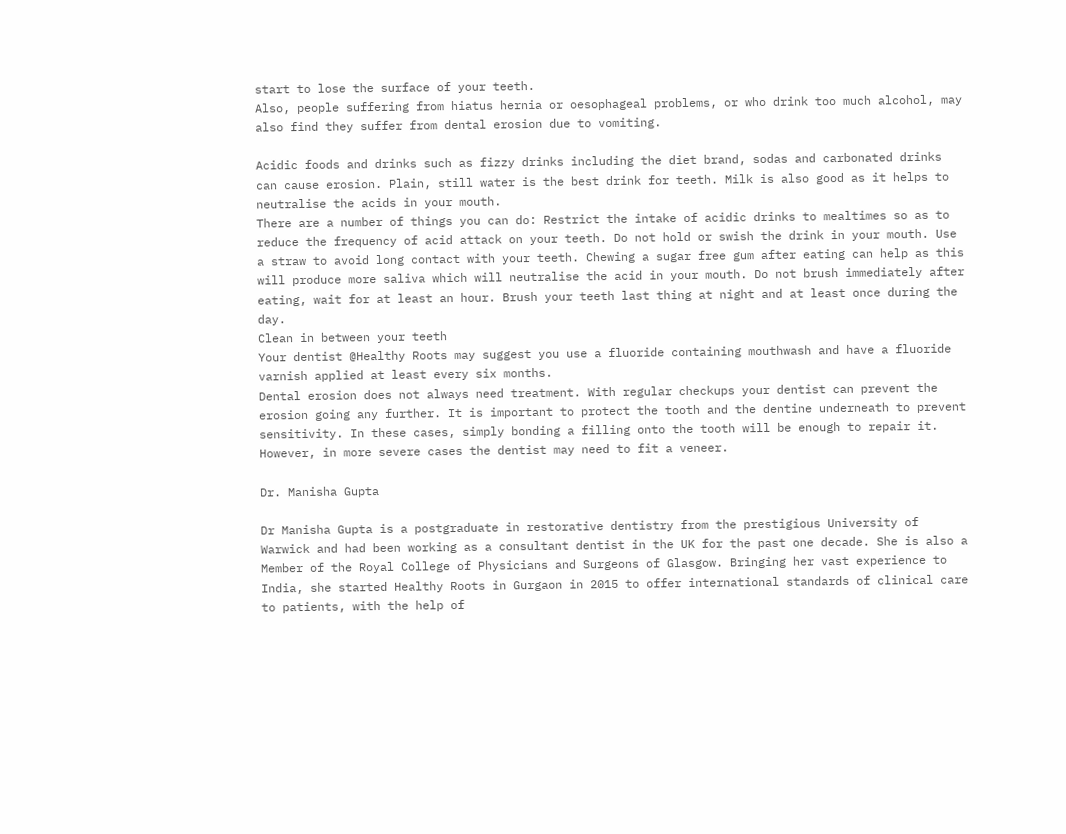start to lose the surface of your teeth.
Also, people suffering from hiatus hernia or oesophageal problems, or who drink too much alcohol, may also find they suffer from dental erosion due to vomiting.

Acidic foods and drinks such as fizzy drinks including the diet brand, sodas and carbonated drinks can cause erosion. Plain, still water is the best drink for teeth. Milk is also good as it helps to neutralise the acids in your mouth.
There are a number of things you can do: Restrict the intake of acidic drinks to mealtimes so as to reduce the frequency of acid attack on your teeth. Do not hold or swish the drink in your mouth. Use a straw to avoid long contact with your teeth. Chewing a sugar free gum after eating can help as this will produce more saliva which will neutralise the acid in your mouth. Do not brush immediately after eating, wait for at least an hour. Brush your teeth last thing at night and at least once during the day.
Clean in between your teeth
Your dentist @Healthy Roots may suggest you use a fluoride containing mouthwash and have a fluoride varnish applied at least every six months.
Dental erosion does not always need treatment. With regular checkups your dentist can prevent the erosion going any further. It is important to protect the tooth and the dentine underneath to prevent sensitivity. In these cases, simply bonding a filling onto the tooth will be enough to repair it. However, in more severe cases the dentist may need to fit a veneer.

Dr. Manisha Gupta

Dr Manisha Gupta is a postgraduate in restorative dentistry from the prestigious University of Warwick and had been working as a consultant dentist in the UK for the past one decade. She is also a Member of the Royal College of Physicians and Surgeons of Glasgow. Bringing her vast experience to India, she started Healthy Roots in Gurgaon in 2015 to offer international standards of clinical care to patients, with the help of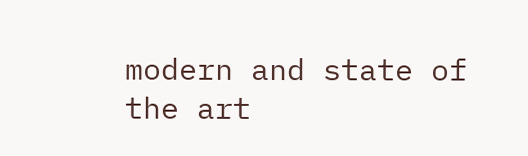modern and state of the art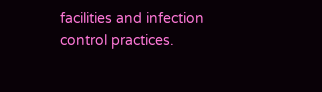facilities and infection control practices.